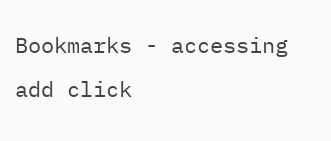Bookmarks - accessing add click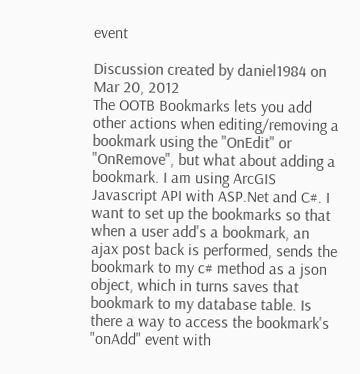event

Discussion created by daniel1984 on Mar 20, 2012
The OOTB Bookmarks lets you add other actions when editing/removing a bookmark using the "OnEdit" or "OnRemove", but what about adding a bookmark. I am using ArcGIS Javascript API with ASP.Net and C#. I want to set up the bookmarks so that when a user add's a bookmark, an ajax post back is performed, sends the bookmark to my c# method as a json object, which in turns saves that bookmark to my database table. Is there a way to access the bookmark's "onAdd" event with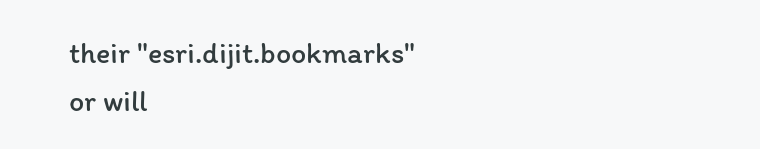their "esri.dijit.bookmarks" or will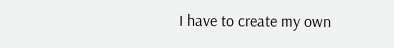I have to create my own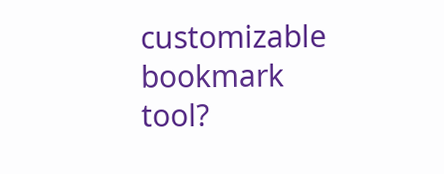customizable bookmark tool?